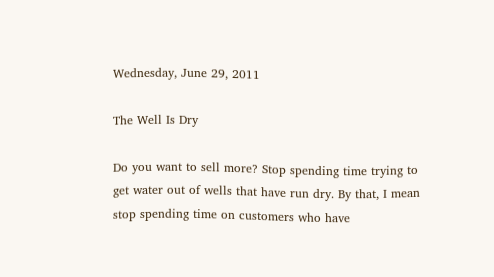Wednesday, June 29, 2011

The Well Is Dry

Do you want to sell more? Stop spending time trying to get water out of wells that have run dry. By that, I mean stop spending time on customers who have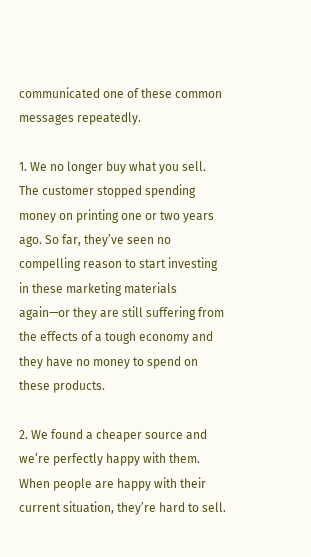communicated one of these common messages repeatedly.

1. We no longer buy what you sell. The customer stopped spending money on printing one or two years ago. So far, they’ve seen no compelling reason to start investing in these marketing materials again—or they are still suffering from the effects of a tough economy and they have no money to spend on these products.

2. We found a cheaper source and we’re perfectly happy with them. When people are happy with their current situation, they’re hard to sell.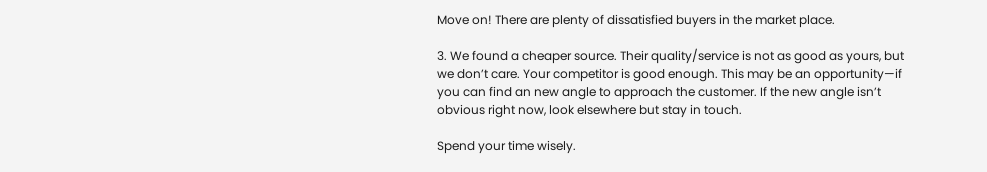Move on! There are plenty of dissatisfied buyers in the market place.

3. We found a cheaper source. Their quality/service is not as good as yours, but we don’t care. Your competitor is good enough. This may be an opportunity—if you can find an new angle to approach the customer. If the new angle isn’t obvious right now, look elsewhere but stay in touch.

Spend your time wisely.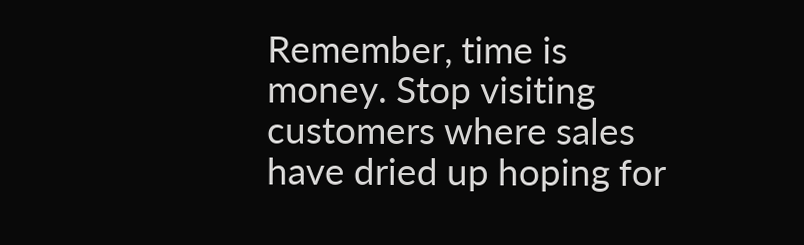Remember, time is money. Stop visiting customers where sales have dried up hoping for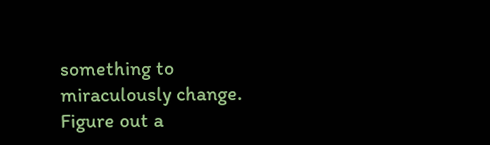something to miraculously change. Figure out a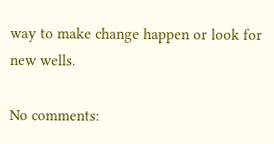way to make change happen or look for new wells.

No comments: